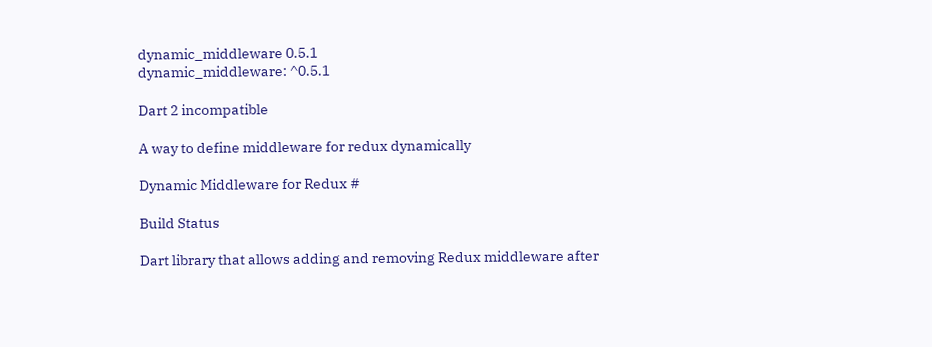dynamic_middleware 0.5.1
dynamic_middleware: ^0.5.1

Dart 2 incompatible

A way to define middleware for redux dynamically

Dynamic Middleware for Redux #

Build Status

Dart library that allows adding and removing Redux middleware after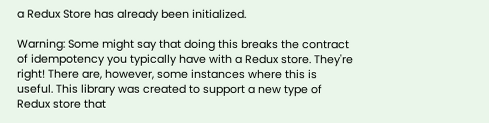a Redux Store has already been initialized.

Warning: Some might say that doing this breaks the contract of idempotency you typically have with a Redux store. They're right! There are, however, some instances where this is useful. This library was created to support a new type of Redux store that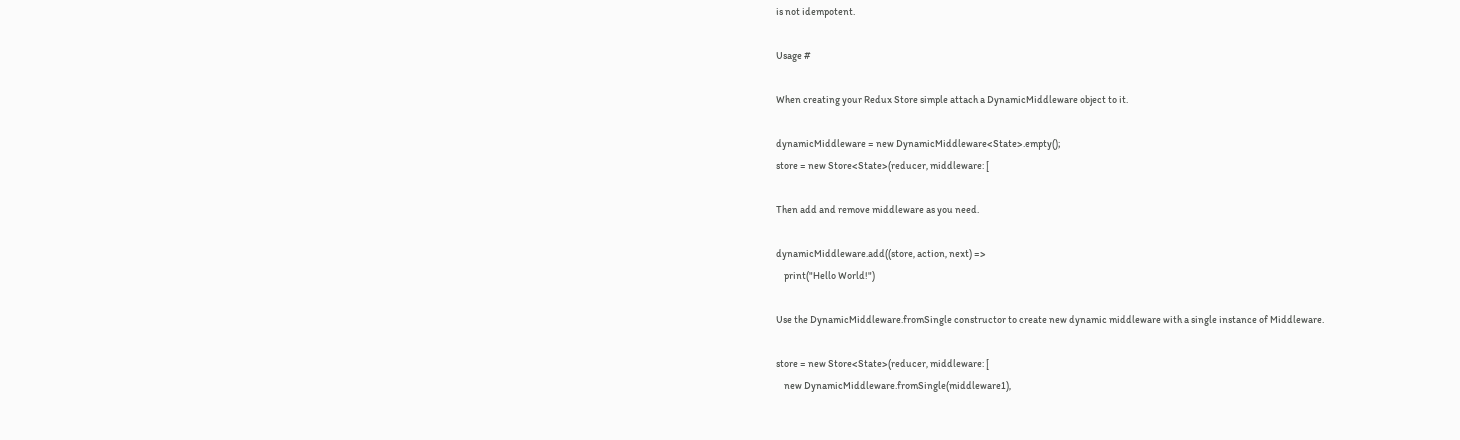is not idempotent.

Usage #

When creating your Redux Store simple attach a DynamicMiddleware object to it.

dynamicMiddleware = new DynamicMiddleware<State>.empty();
store = new Store<State>(reducer, middleware: [

Then add and remove middleware as you need.

dynamicMiddleware.add((store, action, next) =>
    print("Hello World!")

Use the DynamicMiddleware.fromSingle constructor to create new dynamic middleware with a single instance of Middleware.

store = new Store<State>(reducer, middleware: [
    new DynamicMiddleware.fromSingle(middleware1),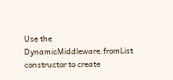Use the DynamicMiddleware.fromList constructor to create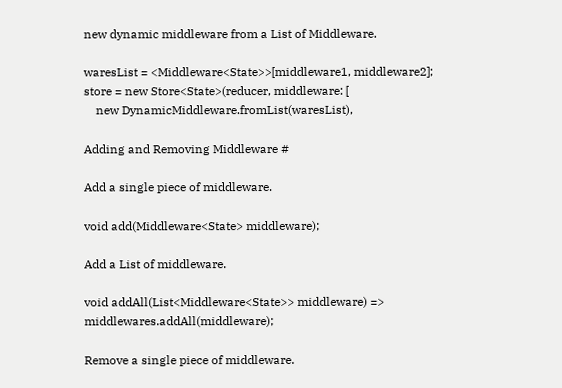new dynamic middleware from a List of Middleware.

waresList = <Middleware<State>>[middleware1, middleware2];
store = new Store<State>(reducer, middleware: [
    new DynamicMiddleware.fromList(waresList),

Adding and Removing Middleware #

Add a single piece of middleware.

void add(Middleware<State> middleware);

Add a List of middleware.

void addAll(List<Middleware<State>> middleware) => middlewares.addAll(middleware);

Remove a single piece of middleware.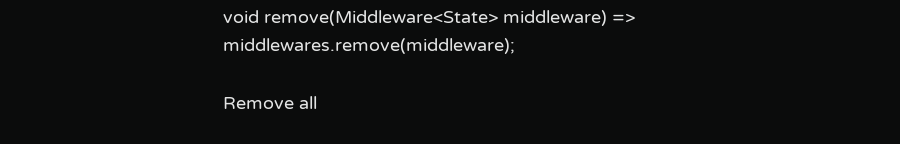void remove(Middleware<State> middleware) => middlewares.remove(middleware);

Remove all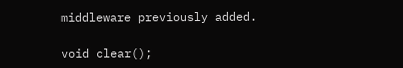middleware previously added.

void clear();